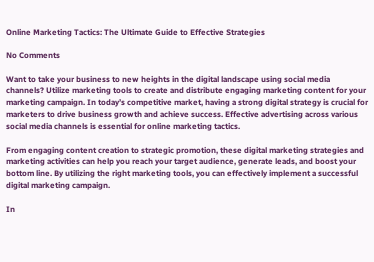Online Marketing Tactics: The Ultimate Guide to Effective Strategies

No Comments

Want to take your business to new heights in the digital landscape using social media channels? Utilize marketing tools to create and distribute engaging marketing content for your marketing campaign. In today’s competitive market, having a strong digital strategy is crucial for marketers to drive business growth and achieve success. Effective advertising across various social media channels is essential for online marketing tactics.

From engaging content creation to strategic promotion, these digital marketing strategies and marketing activities can help you reach your target audience, generate leads, and boost your bottom line. By utilizing the right marketing tools, you can effectively implement a successful digital marketing campaign.

In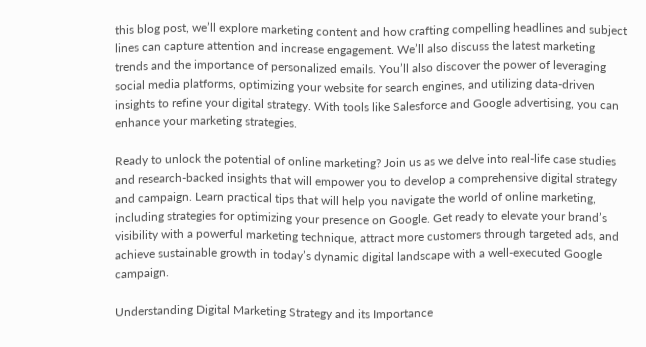this blog post, we’ll explore marketing content and how crafting compelling headlines and subject lines can capture attention and increase engagement. We’ll also discuss the latest marketing trends and the importance of personalized emails. You’ll also discover the power of leveraging social media platforms, optimizing your website for search engines, and utilizing data-driven insights to refine your digital strategy. With tools like Salesforce and Google advertising, you can enhance your marketing strategies.

Ready to unlock the potential of online marketing? Join us as we delve into real-life case studies and research-backed insights that will empower you to develop a comprehensive digital strategy and campaign. Learn practical tips that will help you navigate the world of online marketing, including strategies for optimizing your presence on Google. Get ready to elevate your brand’s visibility with a powerful marketing technique, attract more customers through targeted ads, and achieve sustainable growth in today’s dynamic digital landscape with a well-executed Google campaign.

Understanding Digital Marketing Strategy and its Importance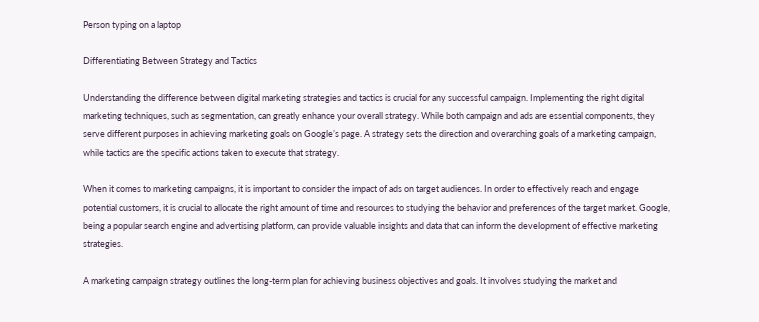Person typing on a laptop

Differentiating Between Strategy and Tactics

Understanding the difference between digital marketing strategies and tactics is crucial for any successful campaign. Implementing the right digital marketing techniques, such as segmentation, can greatly enhance your overall strategy. While both campaign and ads are essential components, they serve different purposes in achieving marketing goals on Google’s page. A strategy sets the direction and overarching goals of a marketing campaign, while tactics are the specific actions taken to execute that strategy.

When it comes to marketing campaigns, it is important to consider the impact of ads on target audiences. In order to effectively reach and engage potential customers, it is crucial to allocate the right amount of time and resources to studying the behavior and preferences of the target market. Google, being a popular search engine and advertising platform, can provide valuable insights and data that can inform the development of effective marketing strategies.

A marketing campaign strategy outlines the long-term plan for achieving business objectives and goals. It involves studying the market and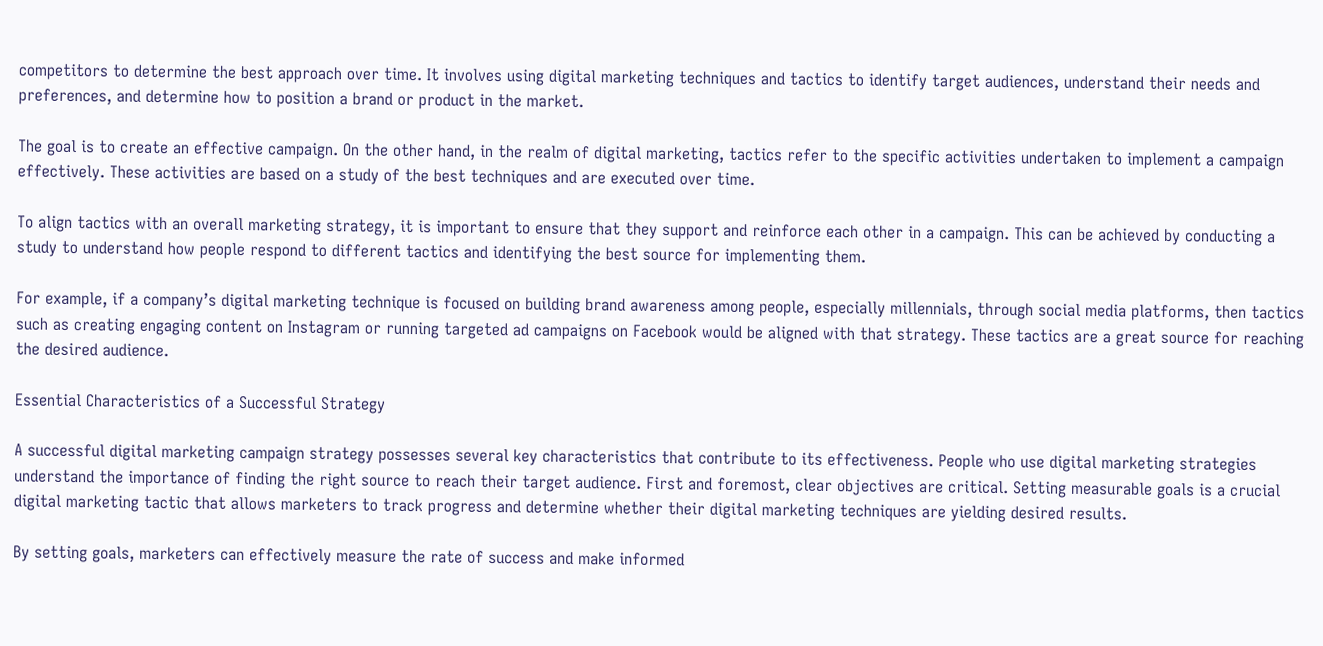competitors to determine the best approach over time. It involves using digital marketing techniques and tactics to identify target audiences, understand their needs and preferences, and determine how to position a brand or product in the market.

The goal is to create an effective campaign. On the other hand, in the realm of digital marketing, tactics refer to the specific activities undertaken to implement a campaign effectively. These activities are based on a study of the best techniques and are executed over time.

To align tactics with an overall marketing strategy, it is important to ensure that they support and reinforce each other in a campaign. This can be achieved by conducting a study to understand how people respond to different tactics and identifying the best source for implementing them.

For example, if a company’s digital marketing technique is focused on building brand awareness among people, especially millennials, through social media platforms, then tactics such as creating engaging content on Instagram or running targeted ad campaigns on Facebook would be aligned with that strategy. These tactics are a great source for reaching the desired audience.

Essential Characteristics of a Successful Strategy

A successful digital marketing campaign strategy possesses several key characteristics that contribute to its effectiveness. People who use digital marketing strategies understand the importance of finding the right source to reach their target audience. First and foremost, clear objectives are critical. Setting measurable goals is a crucial digital marketing tactic that allows marketers to track progress and determine whether their digital marketing techniques are yielding desired results.

By setting goals, marketers can effectively measure the rate of success and make informed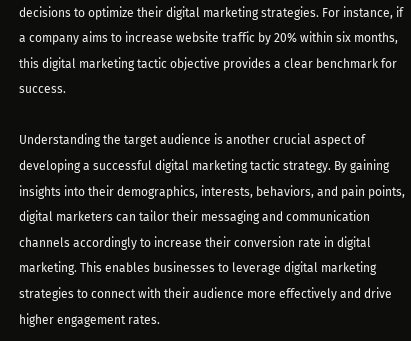decisions to optimize their digital marketing strategies. For instance, if a company aims to increase website traffic by 20% within six months, this digital marketing tactic objective provides a clear benchmark for success.

Understanding the target audience is another crucial aspect of developing a successful digital marketing tactic strategy. By gaining insights into their demographics, interests, behaviors, and pain points, digital marketers can tailor their messaging and communication channels accordingly to increase their conversion rate in digital marketing. This enables businesses to leverage digital marketing strategies to connect with their audience more effectively and drive higher engagement rates.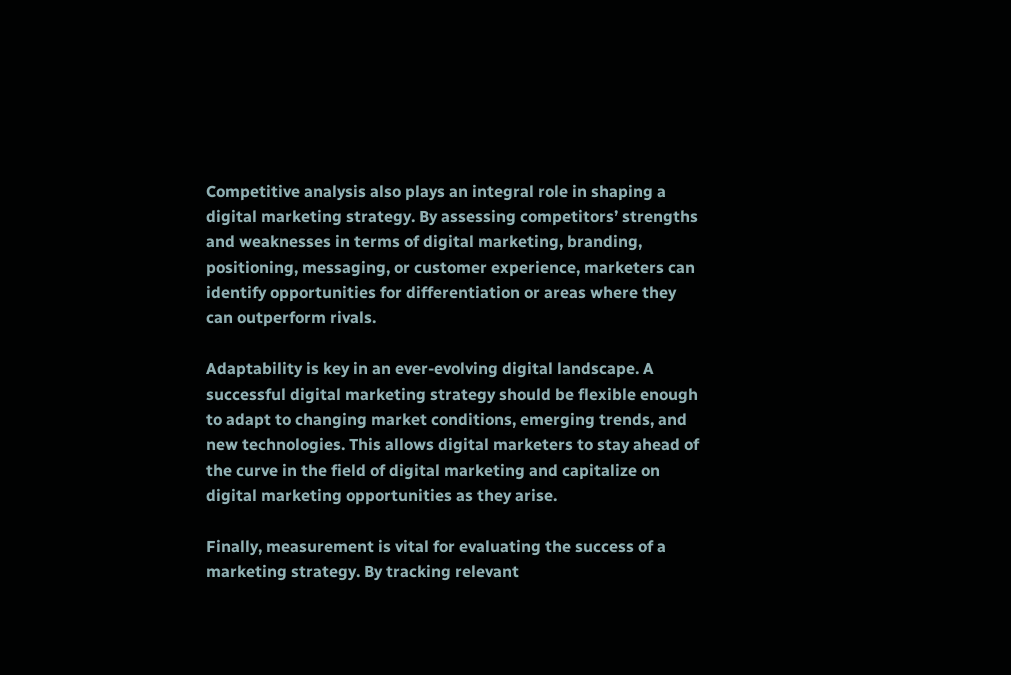Competitive analysis also plays an integral role in shaping a digital marketing strategy. By assessing competitors’ strengths and weaknesses in terms of digital marketing, branding, positioning, messaging, or customer experience, marketers can identify opportunities for differentiation or areas where they can outperform rivals.

Adaptability is key in an ever-evolving digital landscape. A successful digital marketing strategy should be flexible enough to adapt to changing market conditions, emerging trends, and new technologies. This allows digital marketers to stay ahead of the curve in the field of digital marketing and capitalize on digital marketing opportunities as they arise.

Finally, measurement is vital for evaluating the success of a marketing strategy. By tracking relevant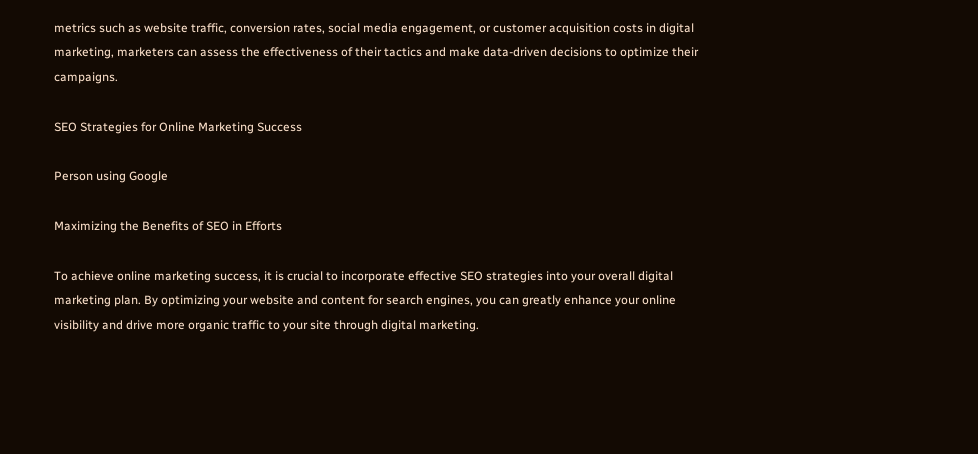metrics such as website traffic, conversion rates, social media engagement, or customer acquisition costs in digital marketing, marketers can assess the effectiveness of their tactics and make data-driven decisions to optimize their campaigns.

SEO Strategies for Online Marketing Success

Person using Google

Maximizing the Benefits of SEO in Efforts

To achieve online marketing success, it is crucial to incorporate effective SEO strategies into your overall digital marketing plan. By optimizing your website and content for search engines, you can greatly enhance your online visibility and drive more organic traffic to your site through digital marketing.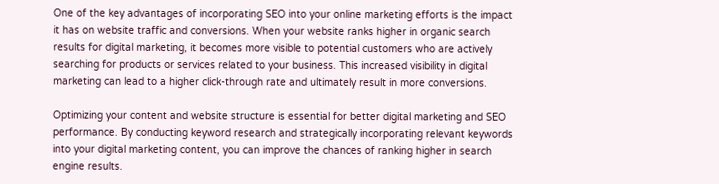One of the key advantages of incorporating SEO into your online marketing efforts is the impact it has on website traffic and conversions. When your website ranks higher in organic search results for digital marketing, it becomes more visible to potential customers who are actively searching for products or services related to your business. This increased visibility in digital marketing can lead to a higher click-through rate and ultimately result in more conversions.

Optimizing your content and website structure is essential for better digital marketing and SEO performance. By conducting keyword research and strategically incorporating relevant keywords into your digital marketing content, you can improve the chances of ranking higher in search engine results.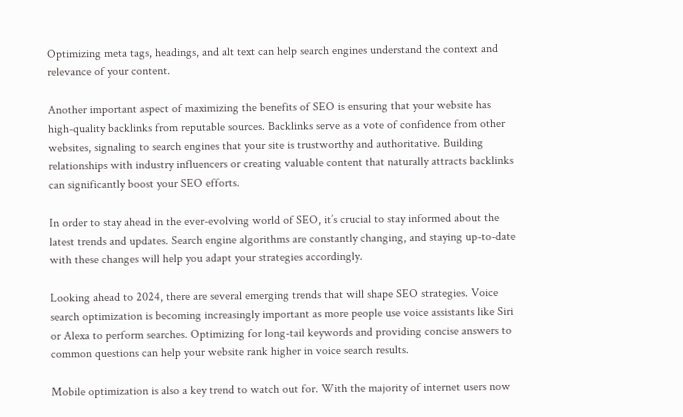Optimizing meta tags, headings, and alt text can help search engines understand the context and relevance of your content.

Another important aspect of maximizing the benefits of SEO is ensuring that your website has high-quality backlinks from reputable sources. Backlinks serve as a vote of confidence from other websites, signaling to search engines that your site is trustworthy and authoritative. Building relationships with industry influencers or creating valuable content that naturally attracts backlinks can significantly boost your SEO efforts.

In order to stay ahead in the ever-evolving world of SEO, it’s crucial to stay informed about the latest trends and updates. Search engine algorithms are constantly changing, and staying up-to-date with these changes will help you adapt your strategies accordingly.

Looking ahead to 2024, there are several emerging trends that will shape SEO strategies. Voice search optimization is becoming increasingly important as more people use voice assistants like Siri or Alexa to perform searches. Optimizing for long-tail keywords and providing concise answers to common questions can help your website rank higher in voice search results.

Mobile optimization is also a key trend to watch out for. With the majority of internet users now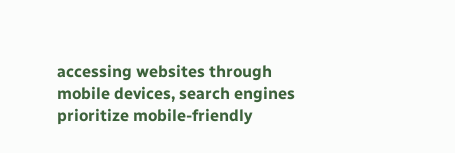accessing websites through mobile devices, search engines prioritize mobile-friendly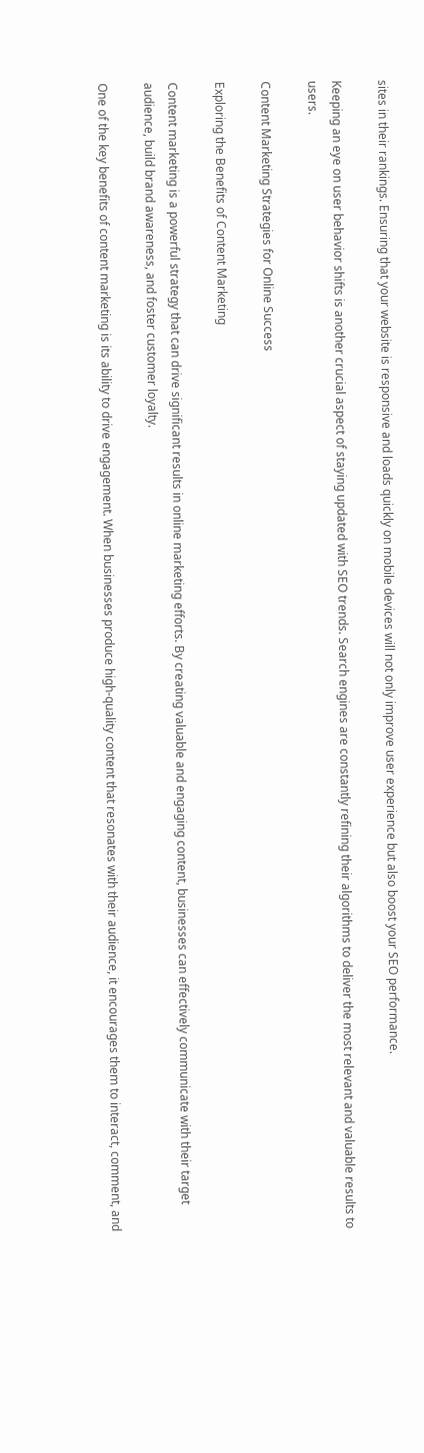sites in their rankings. Ensuring that your website is responsive and loads quickly on mobile devices will not only improve user experience but also boost your SEO performance.

Keeping an eye on user behavior shifts is another crucial aspect of staying updated with SEO trends. Search engines are constantly refining their algorithms to deliver the most relevant and valuable results to users.

Content Marketing Strategies for Online Success

Exploring the Benefits of Content Marketing

Content marketing is a powerful strategy that can drive significant results in online marketing efforts. By creating valuable and engaging content, businesses can effectively communicate with their target audience, build brand awareness, and foster customer loyalty.

One of the key benefits of content marketing is its ability to drive engagement. When businesses produce high-quality content that resonates with their audience, it encourages them to interact, comment, and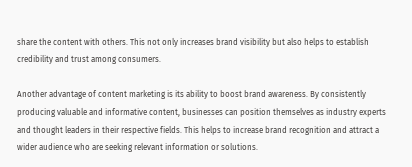share the content with others. This not only increases brand visibility but also helps to establish credibility and trust among consumers.

Another advantage of content marketing is its ability to boost brand awareness. By consistently producing valuable and informative content, businesses can position themselves as industry experts and thought leaders in their respective fields. This helps to increase brand recognition and attract a wider audience who are seeking relevant information or solutions.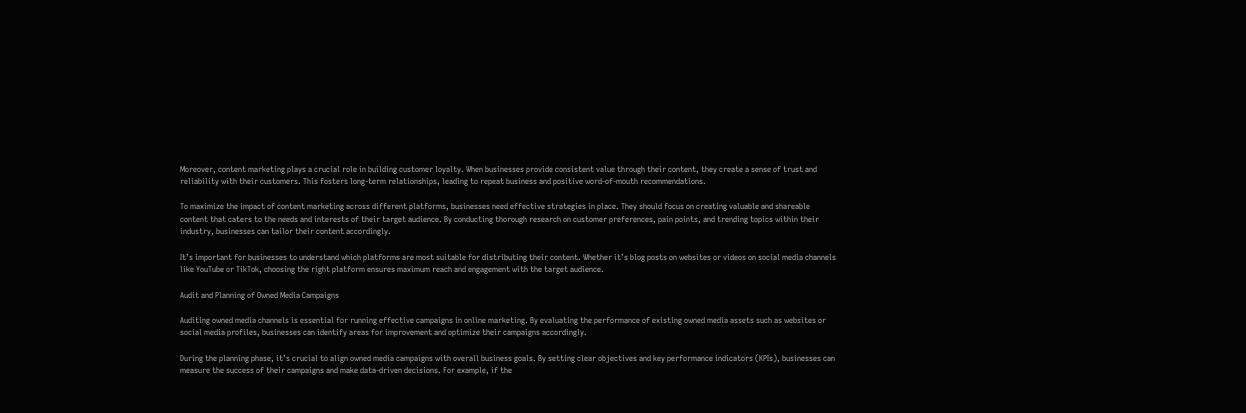Moreover, content marketing plays a crucial role in building customer loyalty. When businesses provide consistent value through their content, they create a sense of trust and reliability with their customers. This fosters long-term relationships, leading to repeat business and positive word-of-mouth recommendations.

To maximize the impact of content marketing across different platforms, businesses need effective strategies in place. They should focus on creating valuable and shareable content that caters to the needs and interests of their target audience. By conducting thorough research on customer preferences, pain points, and trending topics within their industry, businesses can tailor their content accordingly.

It’s important for businesses to understand which platforms are most suitable for distributing their content. Whether it’s blog posts on websites or videos on social media channels like YouTube or TikTok, choosing the right platform ensures maximum reach and engagement with the target audience.

Audit and Planning of Owned Media Campaigns

Auditing owned media channels is essential for running effective campaigns in online marketing. By evaluating the performance of existing owned media assets such as websites or social media profiles, businesses can identify areas for improvement and optimize their campaigns accordingly.

During the planning phase, it’s crucial to align owned media campaigns with overall business goals. By setting clear objectives and key performance indicators (KPIs), businesses can measure the success of their campaigns and make data-driven decisions. For example, if the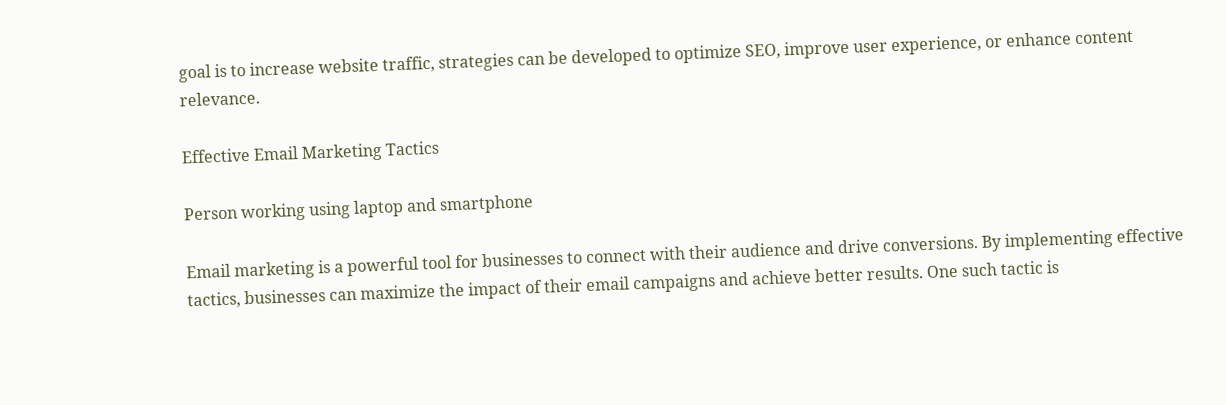goal is to increase website traffic, strategies can be developed to optimize SEO, improve user experience, or enhance content relevance.

Effective Email Marketing Tactics

Person working using laptop and smartphone

Email marketing is a powerful tool for businesses to connect with their audience and drive conversions. By implementing effective tactics, businesses can maximize the impact of their email campaigns and achieve better results. One such tactic is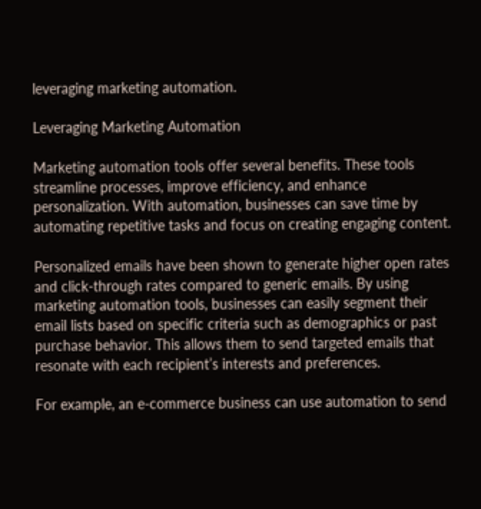leveraging marketing automation.

Leveraging Marketing Automation

Marketing automation tools offer several benefits. These tools streamline processes, improve efficiency, and enhance personalization. With automation, businesses can save time by automating repetitive tasks and focus on creating engaging content.

Personalized emails have been shown to generate higher open rates and click-through rates compared to generic emails. By using marketing automation tools, businesses can easily segment their email lists based on specific criteria such as demographics or past purchase behavior. This allows them to send targeted emails that resonate with each recipient’s interests and preferences.

For example, an e-commerce business can use automation to send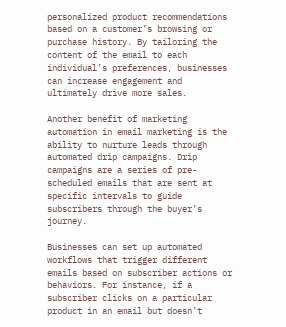personalized product recommendations based on a customer’s browsing or purchase history. By tailoring the content of the email to each individual’s preferences, businesses can increase engagement and ultimately drive more sales.

Another benefit of marketing automation in email marketing is the ability to nurture leads through automated drip campaigns. Drip campaigns are a series of pre-scheduled emails that are sent at specific intervals to guide subscribers through the buyer’s journey.

Businesses can set up automated workflows that trigger different emails based on subscriber actions or behaviors. For instance, if a subscriber clicks on a particular product in an email but doesn’t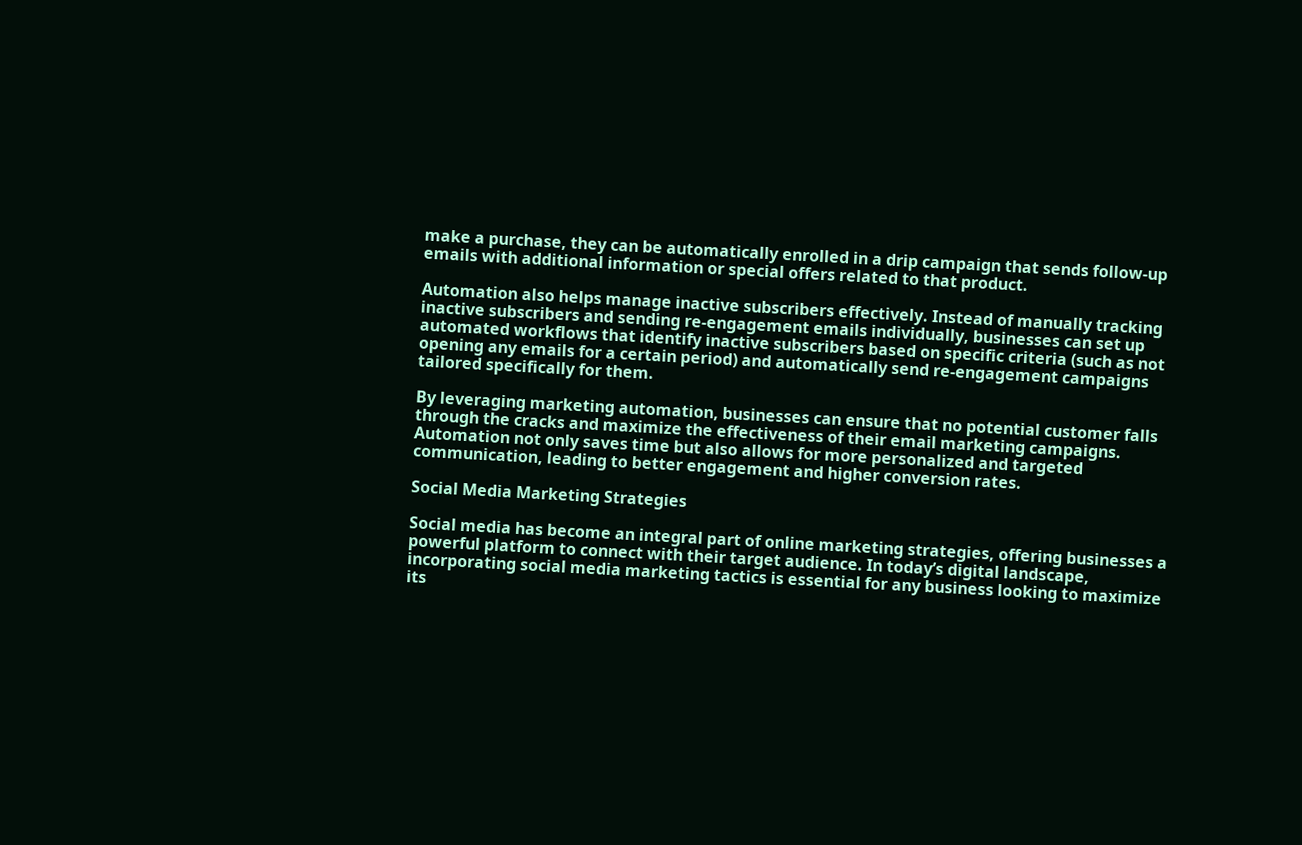make a purchase, they can be automatically enrolled in a drip campaign that sends follow-up emails with additional information or special offers related to that product.

Automation also helps manage inactive subscribers effectively. Instead of manually tracking inactive subscribers and sending re-engagement emails individually, businesses can set up automated workflows that identify inactive subscribers based on specific criteria (such as not opening any emails for a certain period) and automatically send re-engagement campaigns tailored specifically for them.

By leveraging marketing automation, businesses can ensure that no potential customer falls through the cracks and maximize the effectiveness of their email marketing campaigns. Automation not only saves time but also allows for more personalized and targeted communication, leading to better engagement and higher conversion rates.

Social Media Marketing Strategies

Social media has become an integral part of online marketing strategies, offering businesses a powerful platform to connect with their target audience. In today’s digital landscape, incorporating social media marketing tactics is essential for any business looking to maximize its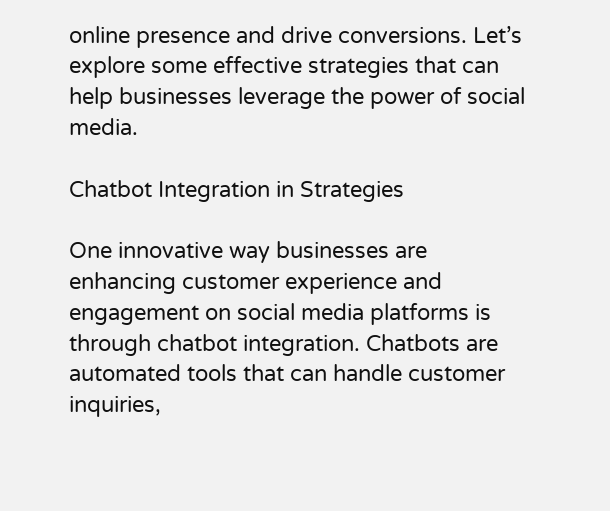online presence and drive conversions. Let’s explore some effective strategies that can help businesses leverage the power of social media.

Chatbot Integration in Strategies

One innovative way businesses are enhancing customer experience and engagement on social media platforms is through chatbot integration. Chatbots are automated tools that can handle customer inquiries,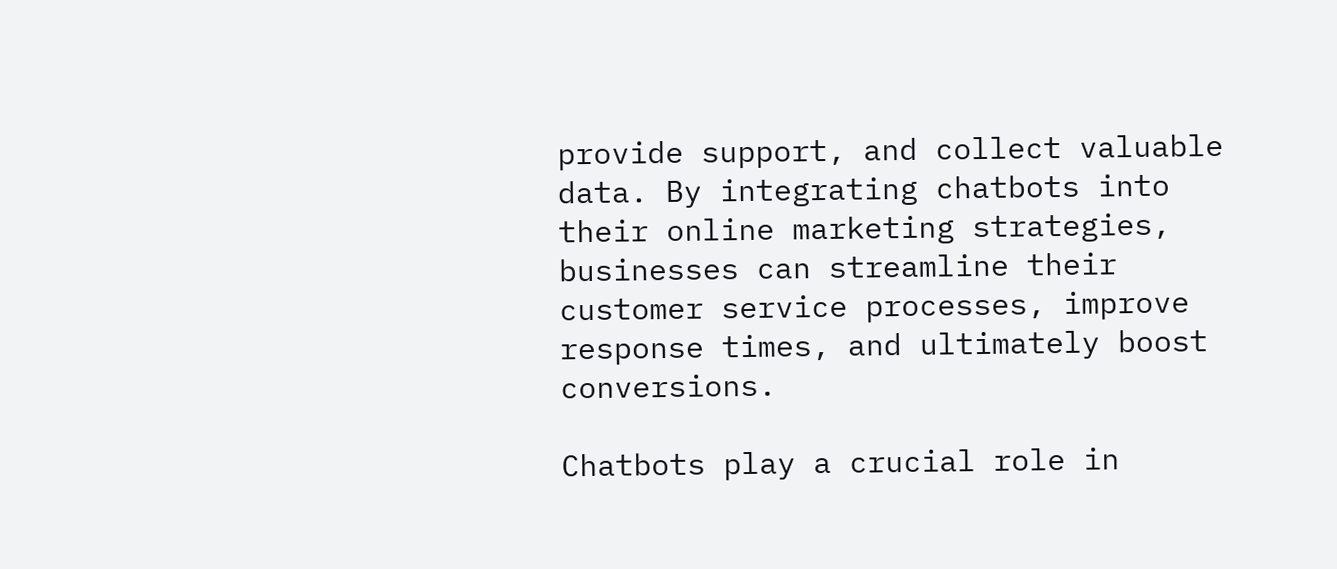provide support, and collect valuable data. By integrating chatbots into their online marketing strategies, businesses can streamline their customer service processes, improve response times, and ultimately boost conversions.

Chatbots play a crucial role in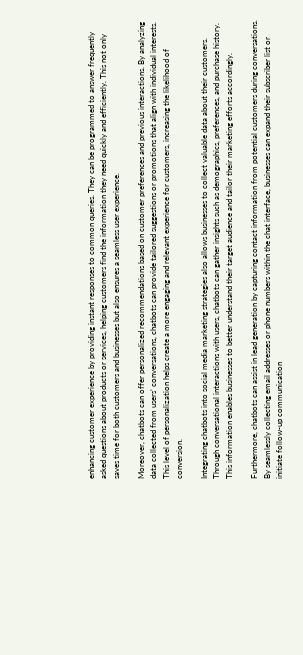enhancing customer experience by providing instant responses to common queries. They can be programmed to answer frequently asked questions about products or services, helping customers find the information they need quickly and efficiently. This not only saves time for both customers and businesses but also ensures a seamless user experience.

Moreover, chatbots can offer personalized recommendations based on customer preferences and previous interactions. By analyzing data collected from users’ conversations, chatbots can provide tailored suggestions or promotions that align with individual interests. This level of personalization helps create a more engaging and relevant experience for customers, increasing the likelihood of conversion.

Integrating chatbots into social media marketing strategies also allows businesses to collect valuable data about their customers. Through conversational interactions with users, chatbots can gather insights such as demographics, preferences, and purchase history. This information enables businesses to better understand their target audience and tailor their marketing efforts accordingly.

Furthermore, chatbots can assist in lead generation by capturing contact information from potential customers during conversations. By seamlessly collecting email addresses or phone numbers within the chat interface, businesses can expand their subscriber list or initiate follow-up communication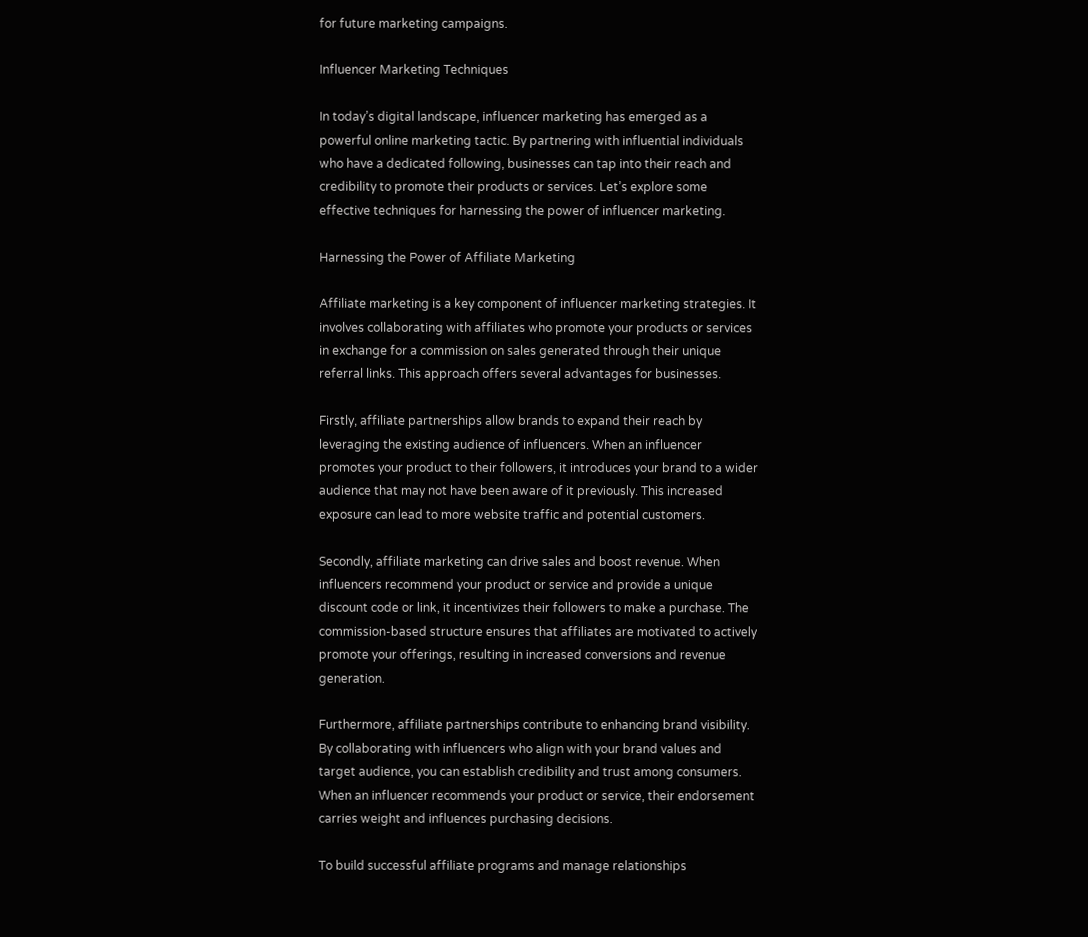for future marketing campaigns.

Influencer Marketing Techniques

In today’s digital landscape, influencer marketing has emerged as a powerful online marketing tactic. By partnering with influential individuals who have a dedicated following, businesses can tap into their reach and credibility to promote their products or services. Let’s explore some effective techniques for harnessing the power of influencer marketing.

Harnessing the Power of Affiliate Marketing

Affiliate marketing is a key component of influencer marketing strategies. It involves collaborating with affiliates who promote your products or services in exchange for a commission on sales generated through their unique referral links. This approach offers several advantages for businesses.

Firstly, affiliate partnerships allow brands to expand their reach by leveraging the existing audience of influencers. When an influencer promotes your product to their followers, it introduces your brand to a wider audience that may not have been aware of it previously. This increased exposure can lead to more website traffic and potential customers.

Secondly, affiliate marketing can drive sales and boost revenue. When influencers recommend your product or service and provide a unique discount code or link, it incentivizes their followers to make a purchase. The commission-based structure ensures that affiliates are motivated to actively promote your offerings, resulting in increased conversions and revenue generation.

Furthermore, affiliate partnerships contribute to enhancing brand visibility. By collaborating with influencers who align with your brand values and target audience, you can establish credibility and trust among consumers. When an influencer recommends your product or service, their endorsement carries weight and influences purchasing decisions.

To build successful affiliate programs and manage relationships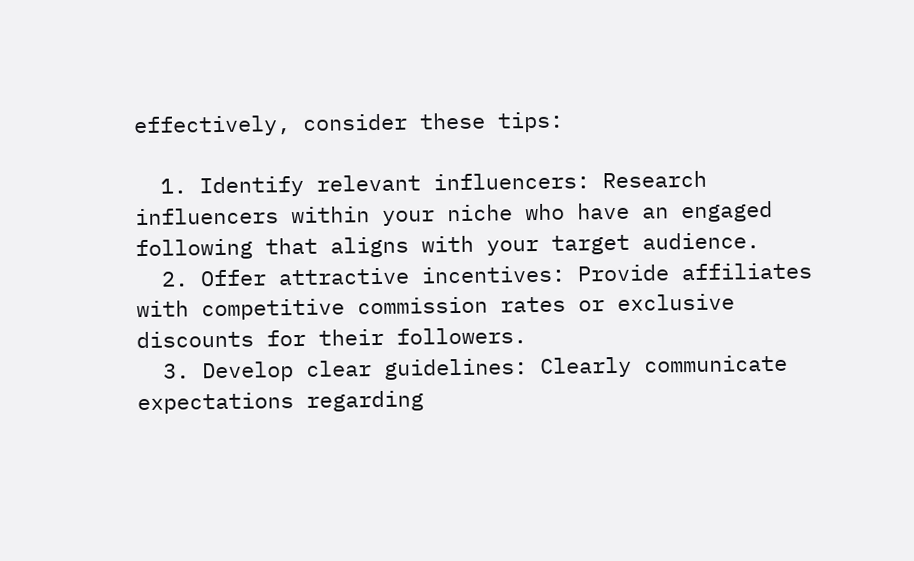effectively, consider these tips:

  1. Identify relevant influencers: Research influencers within your niche who have an engaged following that aligns with your target audience.
  2. Offer attractive incentives: Provide affiliates with competitive commission rates or exclusive discounts for their followers.
  3. Develop clear guidelines: Clearly communicate expectations regarding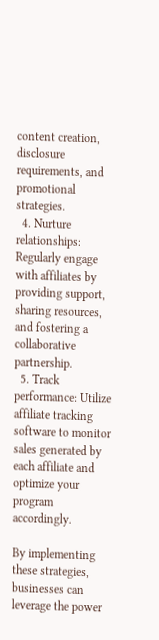content creation, disclosure requirements, and promotional strategies.
  4. Nurture relationships: Regularly engage with affiliates by providing support, sharing resources, and fostering a collaborative partnership.
  5. Track performance: Utilize affiliate tracking software to monitor sales generated by each affiliate and optimize your program accordingly.

By implementing these strategies, businesses can leverage the power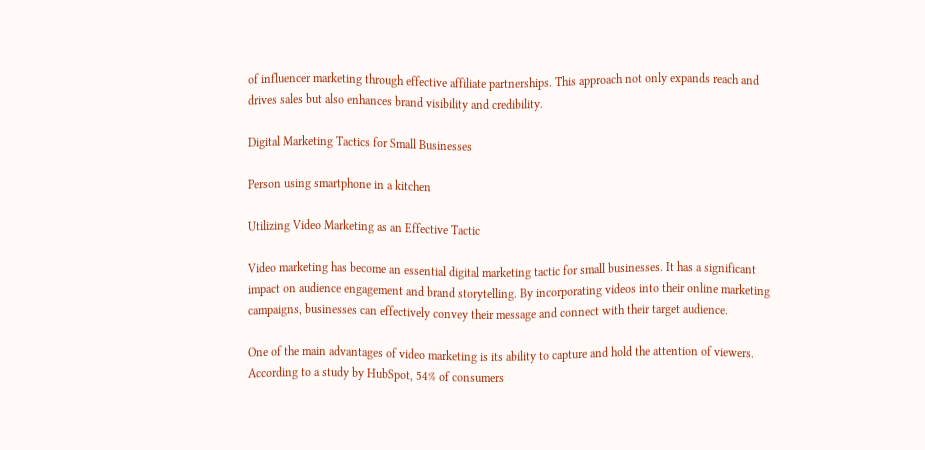of influencer marketing through effective affiliate partnerships. This approach not only expands reach and drives sales but also enhances brand visibility and credibility.

Digital Marketing Tactics for Small Businesses

Person using smartphone in a kitchen

Utilizing Video Marketing as an Effective Tactic

Video marketing has become an essential digital marketing tactic for small businesses. It has a significant impact on audience engagement and brand storytelling. By incorporating videos into their online marketing campaigns, businesses can effectively convey their message and connect with their target audience.

One of the main advantages of video marketing is its ability to capture and hold the attention of viewers. According to a study by HubSpot, 54% of consumers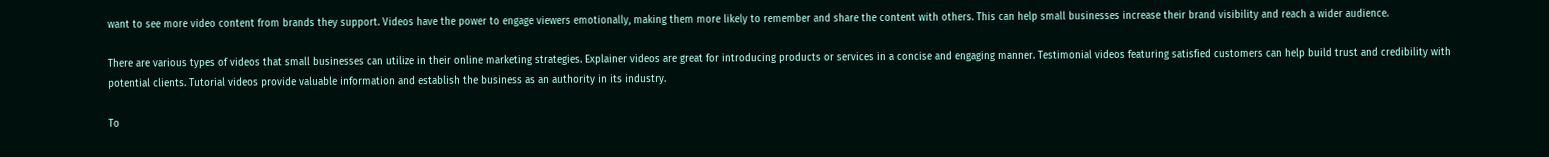want to see more video content from brands they support. Videos have the power to engage viewers emotionally, making them more likely to remember and share the content with others. This can help small businesses increase their brand visibility and reach a wider audience.

There are various types of videos that small businesses can utilize in their online marketing strategies. Explainer videos are great for introducing products or services in a concise and engaging manner. Testimonial videos featuring satisfied customers can help build trust and credibility with potential clients. Tutorial videos provide valuable information and establish the business as an authority in its industry.

To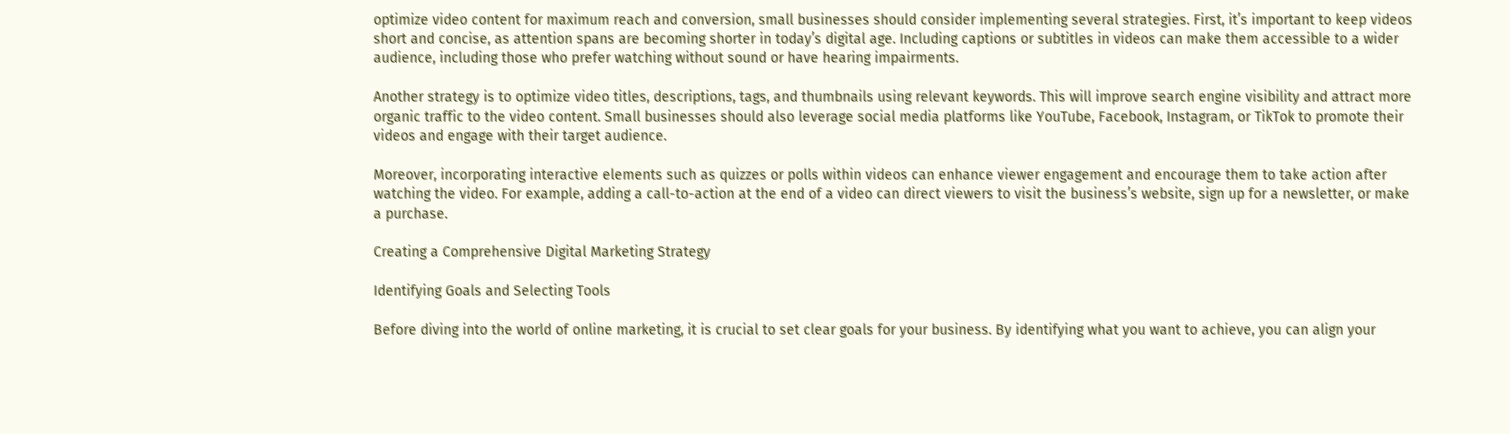optimize video content for maximum reach and conversion, small businesses should consider implementing several strategies. First, it’s important to keep videos short and concise, as attention spans are becoming shorter in today’s digital age. Including captions or subtitles in videos can make them accessible to a wider audience, including those who prefer watching without sound or have hearing impairments.

Another strategy is to optimize video titles, descriptions, tags, and thumbnails using relevant keywords. This will improve search engine visibility and attract more organic traffic to the video content. Small businesses should also leverage social media platforms like YouTube, Facebook, Instagram, or TikTok to promote their videos and engage with their target audience.

Moreover, incorporating interactive elements such as quizzes or polls within videos can enhance viewer engagement and encourage them to take action after watching the video. For example, adding a call-to-action at the end of a video can direct viewers to visit the business’s website, sign up for a newsletter, or make a purchase.

Creating a Comprehensive Digital Marketing Strategy

Identifying Goals and Selecting Tools

Before diving into the world of online marketing, it is crucial to set clear goals for your business. By identifying what you want to achieve, you can align your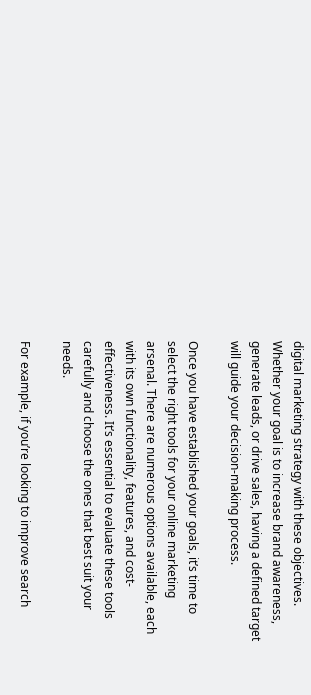digital marketing strategy with these objectives. Whether your goal is to increase brand awareness, generate leads, or drive sales, having a defined target will guide your decision-making process.

Once you have established your goals, it’s time to select the right tools for your online marketing arsenal. There are numerous options available, each with its own functionality, features, and cost-effectiveness. It’s essential to evaluate these tools carefully and choose the ones that best suit your needs.

For example, if you’re looking to improve search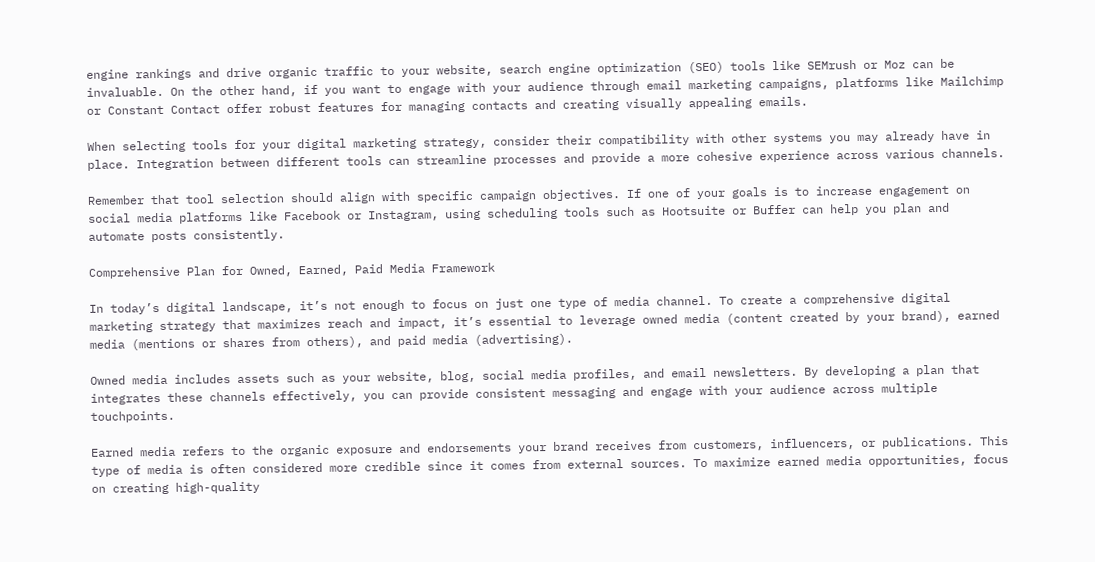engine rankings and drive organic traffic to your website, search engine optimization (SEO) tools like SEMrush or Moz can be invaluable. On the other hand, if you want to engage with your audience through email marketing campaigns, platforms like Mailchimp or Constant Contact offer robust features for managing contacts and creating visually appealing emails.

When selecting tools for your digital marketing strategy, consider their compatibility with other systems you may already have in place. Integration between different tools can streamline processes and provide a more cohesive experience across various channels.

Remember that tool selection should align with specific campaign objectives. If one of your goals is to increase engagement on social media platforms like Facebook or Instagram, using scheduling tools such as Hootsuite or Buffer can help you plan and automate posts consistently.

Comprehensive Plan for Owned, Earned, Paid Media Framework

In today’s digital landscape, it’s not enough to focus on just one type of media channel. To create a comprehensive digital marketing strategy that maximizes reach and impact, it’s essential to leverage owned media (content created by your brand), earned media (mentions or shares from others), and paid media (advertising).

Owned media includes assets such as your website, blog, social media profiles, and email newsletters. By developing a plan that integrates these channels effectively, you can provide consistent messaging and engage with your audience across multiple touchpoints.

Earned media refers to the organic exposure and endorsements your brand receives from customers, influencers, or publications. This type of media is often considered more credible since it comes from external sources. To maximize earned media opportunities, focus on creating high-quality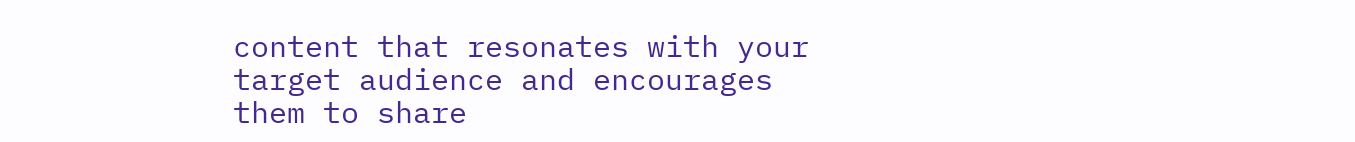content that resonates with your target audience and encourages them to share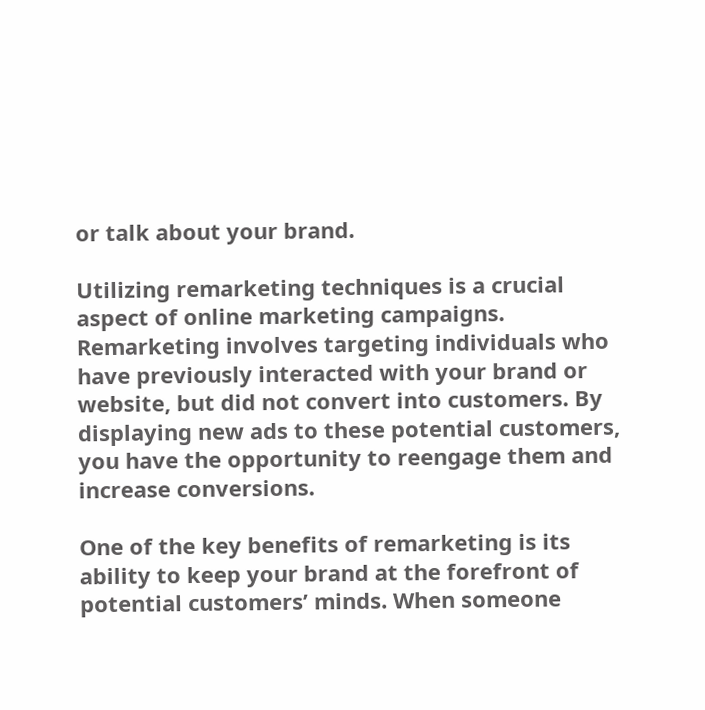or talk about your brand.

Utilizing remarketing techniques is a crucial aspect of online marketing campaigns. Remarketing involves targeting individuals who have previously interacted with your brand or website, but did not convert into customers. By displaying new ads to these potential customers, you have the opportunity to reengage them and increase conversions.

One of the key benefits of remarketing is its ability to keep your brand at the forefront of potential customers’ minds. When someone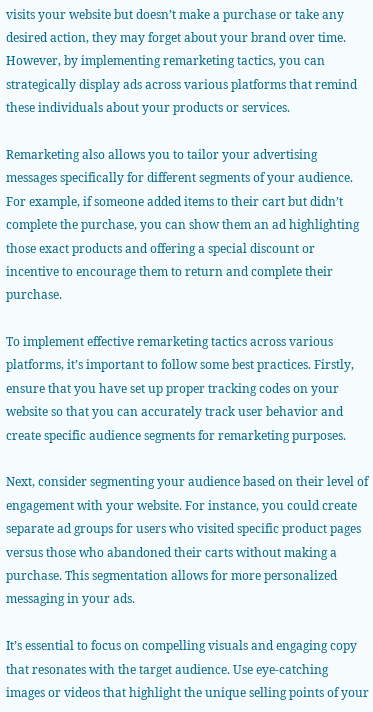visits your website but doesn’t make a purchase or take any desired action, they may forget about your brand over time. However, by implementing remarketing tactics, you can strategically display ads across various platforms that remind these individuals about your products or services.

Remarketing also allows you to tailor your advertising messages specifically for different segments of your audience. For example, if someone added items to their cart but didn’t complete the purchase, you can show them an ad highlighting those exact products and offering a special discount or incentive to encourage them to return and complete their purchase.

To implement effective remarketing tactics across various platforms, it’s important to follow some best practices. Firstly, ensure that you have set up proper tracking codes on your website so that you can accurately track user behavior and create specific audience segments for remarketing purposes.

Next, consider segmenting your audience based on their level of engagement with your website. For instance, you could create separate ad groups for users who visited specific product pages versus those who abandoned their carts without making a purchase. This segmentation allows for more personalized messaging in your ads.

It’s essential to focus on compelling visuals and engaging copy that resonates with the target audience. Use eye-catching images or videos that highlight the unique selling points of your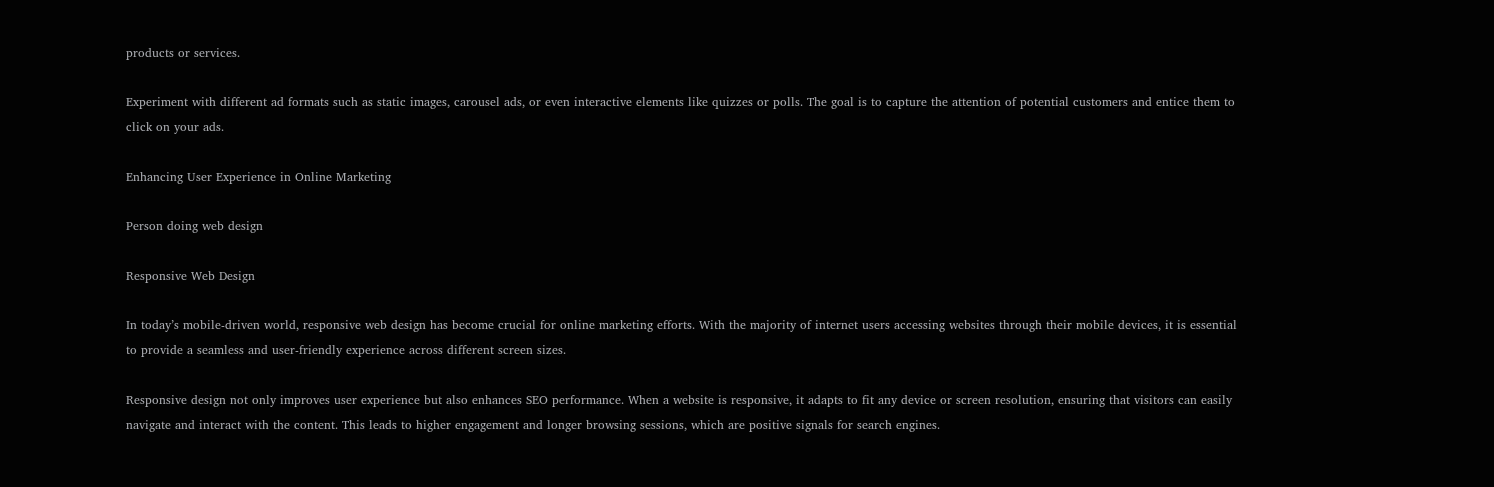products or services.

Experiment with different ad formats such as static images, carousel ads, or even interactive elements like quizzes or polls. The goal is to capture the attention of potential customers and entice them to click on your ads.

Enhancing User Experience in Online Marketing

Person doing web design

Responsive Web Design

In today’s mobile-driven world, responsive web design has become crucial for online marketing efforts. With the majority of internet users accessing websites through their mobile devices, it is essential to provide a seamless and user-friendly experience across different screen sizes.

Responsive design not only improves user experience but also enhances SEO performance. When a website is responsive, it adapts to fit any device or screen resolution, ensuring that visitors can easily navigate and interact with the content. This leads to higher engagement and longer browsing sessions, which are positive signals for search engines.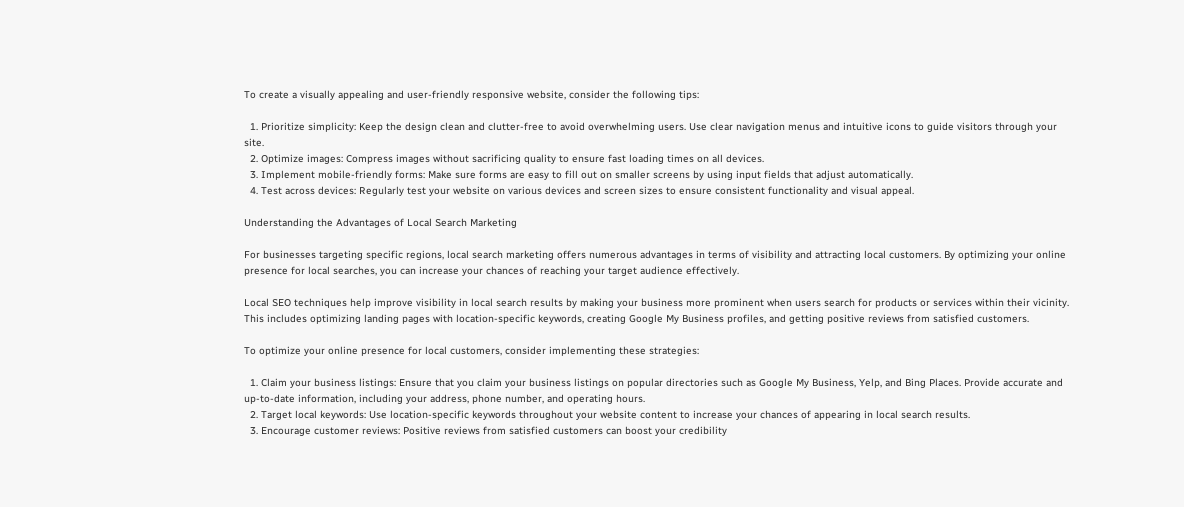To create a visually appealing and user-friendly responsive website, consider the following tips:

  1. Prioritize simplicity: Keep the design clean and clutter-free to avoid overwhelming users. Use clear navigation menus and intuitive icons to guide visitors through your site.
  2. Optimize images: Compress images without sacrificing quality to ensure fast loading times on all devices.
  3. Implement mobile-friendly forms: Make sure forms are easy to fill out on smaller screens by using input fields that adjust automatically.
  4. Test across devices: Regularly test your website on various devices and screen sizes to ensure consistent functionality and visual appeal.

Understanding the Advantages of Local Search Marketing

For businesses targeting specific regions, local search marketing offers numerous advantages in terms of visibility and attracting local customers. By optimizing your online presence for local searches, you can increase your chances of reaching your target audience effectively.

Local SEO techniques help improve visibility in local search results by making your business more prominent when users search for products or services within their vicinity. This includes optimizing landing pages with location-specific keywords, creating Google My Business profiles, and getting positive reviews from satisfied customers.

To optimize your online presence for local customers, consider implementing these strategies:

  1. Claim your business listings: Ensure that you claim your business listings on popular directories such as Google My Business, Yelp, and Bing Places. Provide accurate and up-to-date information, including your address, phone number, and operating hours.
  2. Target local keywords: Use location-specific keywords throughout your website content to increase your chances of appearing in local search results.
  3. Encourage customer reviews: Positive reviews from satisfied customers can boost your credibility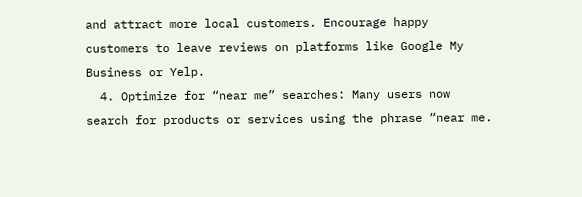and attract more local customers. Encourage happy customers to leave reviews on platforms like Google My Business or Yelp.
  4. Optimize for “near me” searches: Many users now search for products or services using the phrase “near me.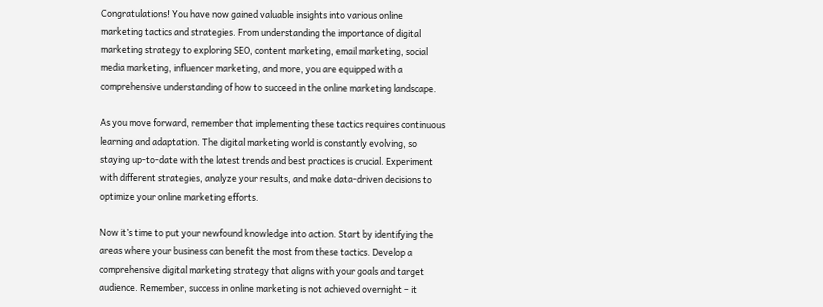Congratulations! You have now gained valuable insights into various online marketing tactics and strategies. From understanding the importance of digital marketing strategy to exploring SEO, content marketing, email marketing, social media marketing, influencer marketing, and more, you are equipped with a comprehensive understanding of how to succeed in the online marketing landscape.

As you move forward, remember that implementing these tactics requires continuous learning and adaptation. The digital marketing world is constantly evolving, so staying up-to-date with the latest trends and best practices is crucial. Experiment with different strategies, analyze your results, and make data-driven decisions to optimize your online marketing efforts.

Now it’s time to put your newfound knowledge into action. Start by identifying the areas where your business can benefit the most from these tactics. Develop a comprehensive digital marketing strategy that aligns with your goals and target audience. Remember, success in online marketing is not achieved overnight – it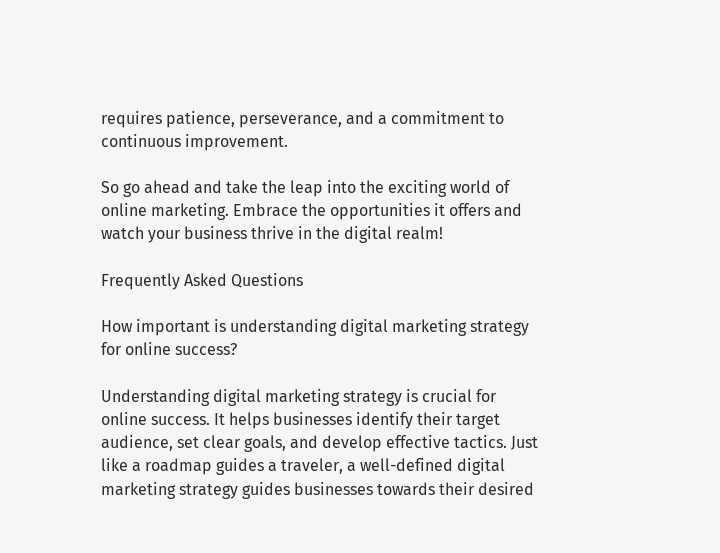requires patience, perseverance, and a commitment to continuous improvement.

So go ahead and take the leap into the exciting world of online marketing. Embrace the opportunities it offers and watch your business thrive in the digital realm!

Frequently Asked Questions

How important is understanding digital marketing strategy for online success?

Understanding digital marketing strategy is crucial for online success. It helps businesses identify their target audience, set clear goals, and develop effective tactics. Just like a roadmap guides a traveler, a well-defined digital marketing strategy guides businesses towards their desired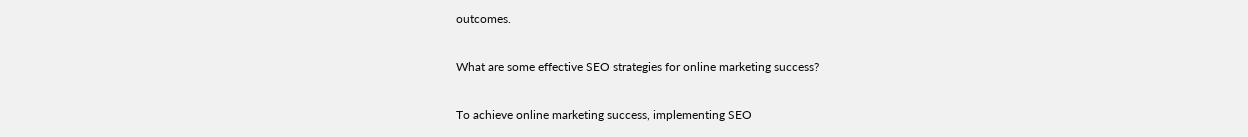outcomes.

What are some effective SEO strategies for online marketing success?

To achieve online marketing success, implementing SEO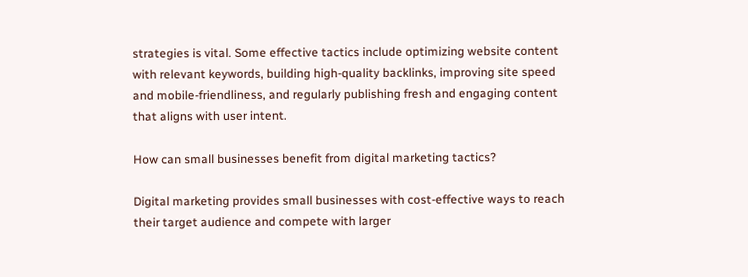strategies is vital. Some effective tactics include optimizing website content with relevant keywords, building high-quality backlinks, improving site speed and mobile-friendliness, and regularly publishing fresh and engaging content that aligns with user intent.

How can small businesses benefit from digital marketing tactics?

Digital marketing provides small businesses with cost-effective ways to reach their target audience and compete with larger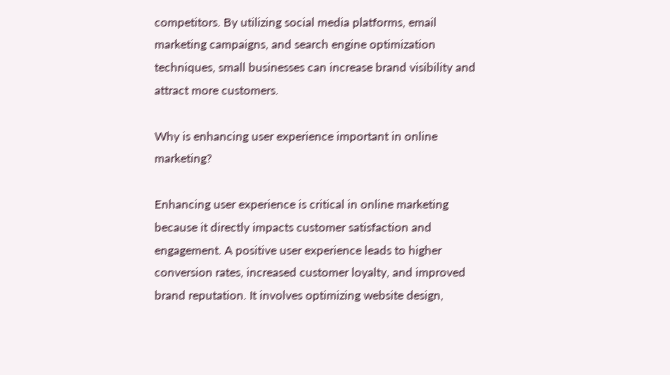competitors. By utilizing social media platforms, email marketing campaigns, and search engine optimization techniques, small businesses can increase brand visibility and attract more customers.

Why is enhancing user experience important in online marketing?

Enhancing user experience is critical in online marketing because it directly impacts customer satisfaction and engagement. A positive user experience leads to higher conversion rates, increased customer loyalty, and improved brand reputation. It involves optimizing website design,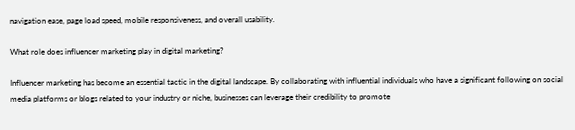navigation ease, page load speed, mobile responsiveness, and overall usability.

What role does influencer marketing play in digital marketing?

Influencer marketing has become an essential tactic in the digital landscape. By collaborating with influential individuals who have a significant following on social media platforms or blogs related to your industry or niche, businesses can leverage their credibility to promote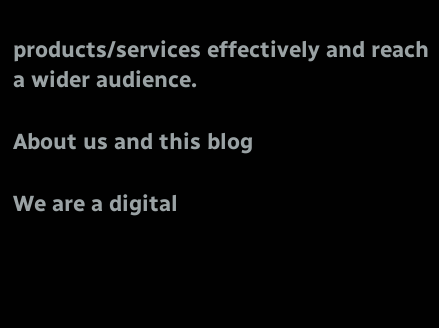products/services effectively and reach a wider audience.

About us and this blog

We are a digital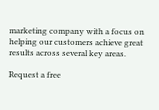marketing company with a focus on helping our customers achieve great results across several key areas.

Request a free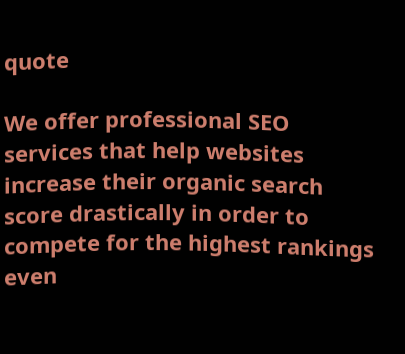quote

We offer professional SEO services that help websites increase their organic search score drastically in order to compete for the highest rankings even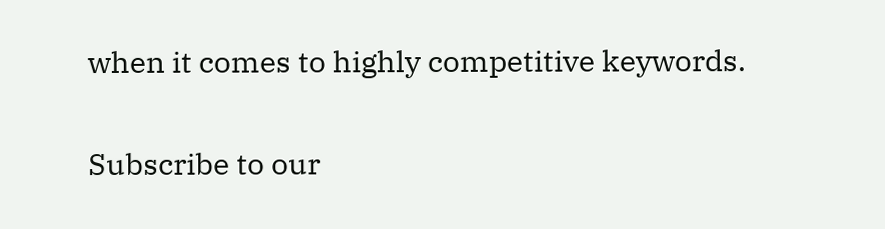when it comes to highly competitive keywords.

Subscribe to our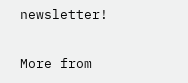newsletter!

More from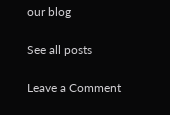our blog

See all posts

Leave a Comment